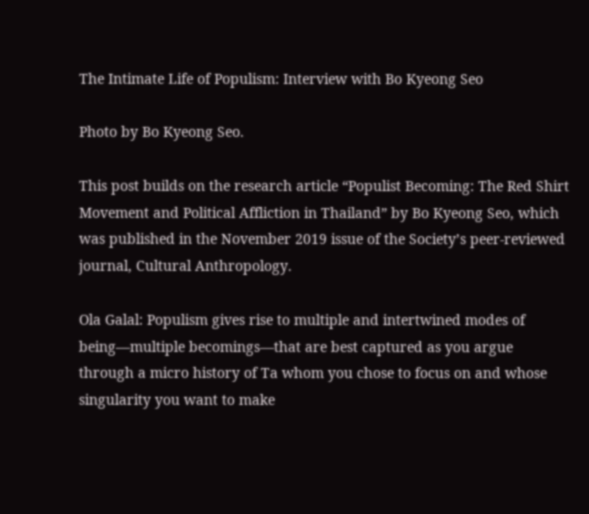The Intimate Life of Populism: Interview with Bo Kyeong Seo

Photo by Bo Kyeong Seo.

This post builds on the research article “Populist Becoming: The Red Shirt Movement and Political Affliction in Thailand” by Bo Kyeong Seo, which was published in the November 2019 issue of the Society’s peer-reviewed journal, Cultural Anthropology.

Ola Galal: Populism gives rise to multiple and intertwined modes of being—multiple becomings—that are best captured as you argue through a micro history of Ta whom you chose to focus on and whose singularity you want to make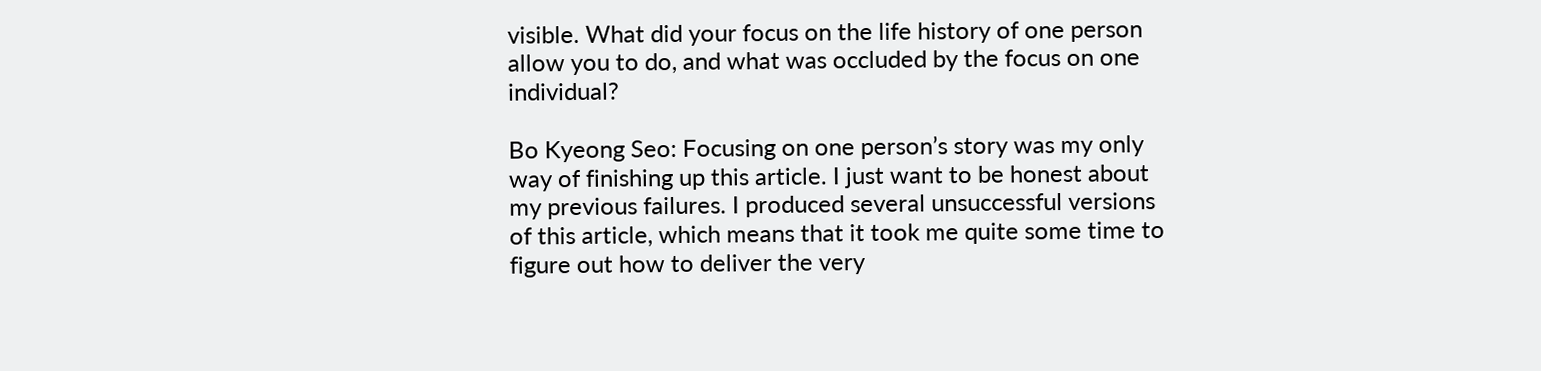visible. What did your focus on the life history of one person allow you to do, and what was occluded by the focus on one individual?

Bo Kyeong Seo: Focusing on one person’s story was my only way of finishing up this article. I just want to be honest about my previous failures. I produced several unsuccessful versions of this article, which means that it took me quite some time to figure out how to deliver the very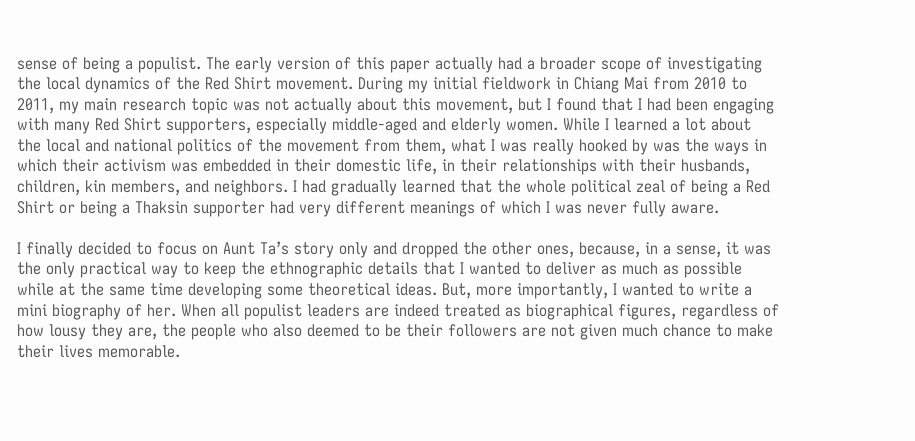sense of being a populist. The early version of this paper actually had a broader scope of investigating the local dynamics of the Red Shirt movement. During my initial fieldwork in Chiang Mai from 2010 to 2011, my main research topic was not actually about this movement, but I found that I had been engaging with many Red Shirt supporters, especially middle-aged and elderly women. While I learned a lot about the local and national politics of the movement from them, what I was really hooked by was the ways in which their activism was embedded in their domestic life, in their relationships with their husbands, children, kin members, and neighbors. I had gradually learned that the whole political zeal of being a Red Shirt or being a Thaksin supporter had very different meanings of which I was never fully aware.

I finally decided to focus on Aunt Ta’s story only and dropped the other ones, because, in a sense, it was the only practical way to keep the ethnographic details that I wanted to deliver as much as possible while at the same time developing some theoretical ideas. But, more importantly, I wanted to write a mini biography of her. When all populist leaders are indeed treated as biographical figures, regardless of how lousy they are, the people who also deemed to be their followers are not given much chance to make their lives memorable.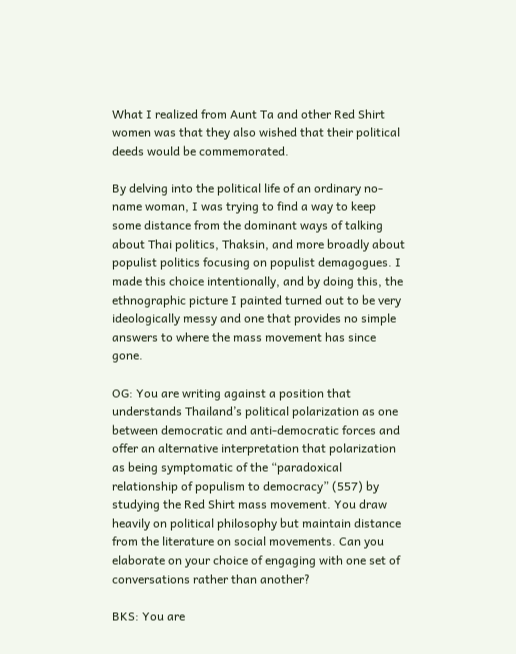What I realized from Aunt Ta and other Red Shirt women was that they also wished that their political deeds would be commemorated.

By delving into the political life of an ordinary no-name woman, I was trying to find a way to keep some distance from the dominant ways of talking about Thai politics, Thaksin, and more broadly about populist politics focusing on populist demagogues. I made this choice intentionally, and by doing this, the ethnographic picture I painted turned out to be very ideologically messy and one that provides no simple answers to where the mass movement has since gone.

OG: You are writing against a position that understands Thailand’s political polarization as one between democratic and anti-democratic forces and offer an alternative interpretation that polarization as being symptomatic of the “paradoxical relationship of populism to democracy” (557) by studying the Red Shirt mass movement. You draw heavily on political philosophy but maintain distance from the literature on social movements. Can you elaborate on your choice of engaging with one set of conversations rather than another?

BKS: You are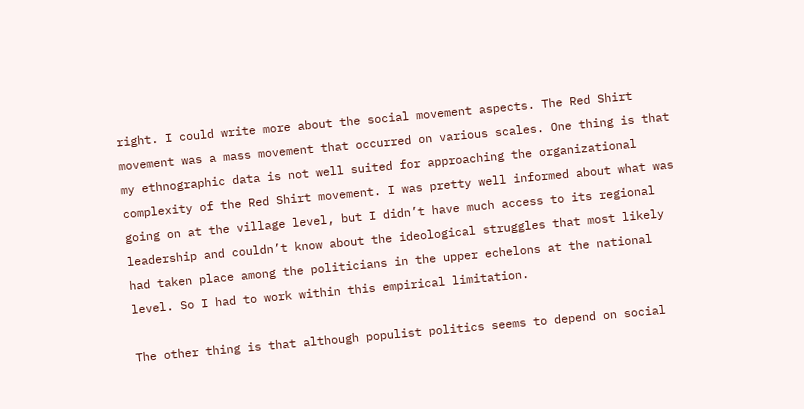right. I could write more about the social movement aspects. The Red Shirt movement was a mass movement that occurred on various scales. One thing is that my ethnographic data is not well suited for approaching the organizational complexity of the Red Shirt movement. I was pretty well informed about what was going on at the village level, but I didn’t have much access to its regional leadership and couldn’t know about the ideological struggles that most likely had taken place among the politicians in the upper echelons at the national level. So I had to work within this empirical limitation.

The other thing is that although populist politics seems to depend on social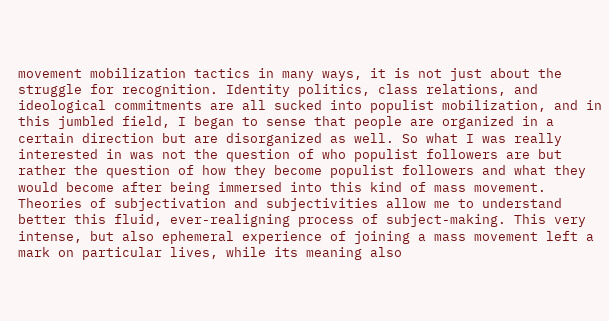movement mobilization tactics in many ways, it is not just about the struggle for recognition. Identity politics, class relations, and ideological commitments are all sucked into populist mobilization, and in this jumbled field, I began to sense that people are organized in a certain direction but are disorganized as well. So what I was really interested in was not the question of who populist followers are but rather the question of how they become populist followers and what they would become after being immersed into this kind of mass movement. Theories of subjectivation and subjectivities allow me to understand better this fluid, ever-realigning process of subject-making. This very intense, but also ephemeral experience of joining a mass movement left a mark on particular lives, while its meaning also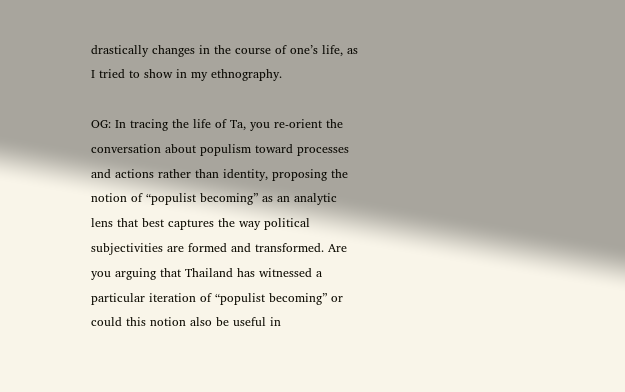drastically changes in the course of one’s life, as I tried to show in my ethnography.

OG: In tracing the life of Ta, you re-orient the conversation about populism toward processes and actions rather than identity, proposing the notion of “populist becoming” as an analytic lens that best captures the way political subjectivities are formed and transformed. Are you arguing that Thailand has witnessed a particular iteration of “populist becoming” or could this notion also be useful in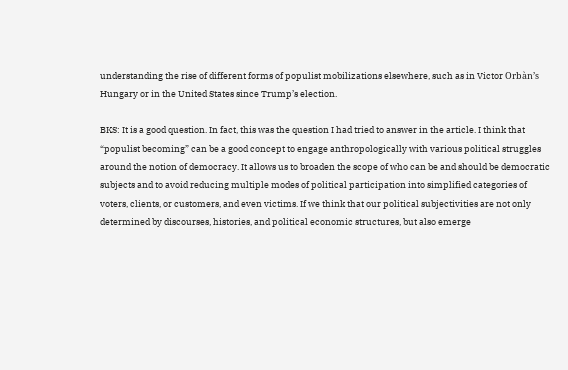understanding the rise of different forms of populist mobilizations elsewhere, such as in Victor Orbàn’s Hungary or in the United States since Trump’s election.

BKS: It is a good question. In fact, this was the question I had tried to answer in the article. I think that “populist becoming” can be a good concept to engage anthropologically with various political struggles around the notion of democracy. It allows us to broaden the scope of who can be and should be democratic subjects and to avoid reducing multiple modes of political participation into simplified categories of voters, clients, or customers, and even victims. If we think that our political subjectivities are not only determined by discourses, histories, and political economic structures, but also emerge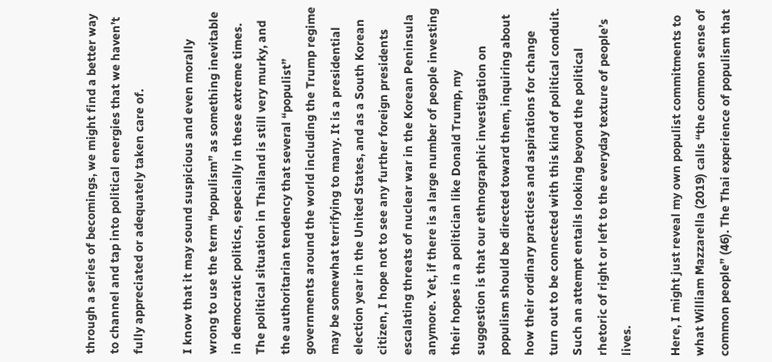through a series of becomings, we might find a better way to channel and tap into political energies that we haven’t fully appreciated or adequately taken care of.

I know that it may sound suspicious and even morally wrong to use the term “populism” as something inevitable in democratic politics, especially in these extreme times. The political situation in Thailand is still very murky, and the authoritarian tendency that several “populist” governments around the world including the Trump regime may be somewhat terrifying to many. It is a presidential election year in the United States, and as a South Korean citizen, I hope not to see any further foreign presidents escalating threats of nuclear war in the Korean Peninsula anymore. Yet, if there is a large number of people investing their hopes in a politician like Donald Trump, my suggestion is that our ethnographic investigation on populism should be directed toward them, inquiring about how their ordinary practices and aspirations for change turn out to be connected with this kind of political conduit. Such an attempt entails looking beyond the political rhetoric of right or left to the everyday texture of people’s lives.

Here, I might just reveal my own populist commitments to what William Mazzarella (2019) calls “the common sense of common people” (46). The Thai experience of populism that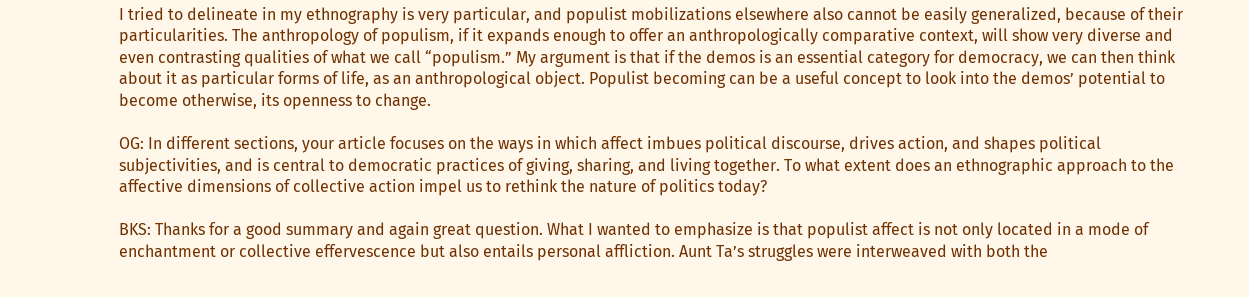I tried to delineate in my ethnography is very particular, and populist mobilizations elsewhere also cannot be easily generalized, because of their particularities. The anthropology of populism, if it expands enough to offer an anthropologically comparative context, will show very diverse and even contrasting qualities of what we call “populism.” My argument is that if the demos is an essential category for democracy, we can then think about it as particular forms of life, as an anthropological object. Populist becoming can be a useful concept to look into the demos’ potential to become otherwise, its openness to change.

OG: In different sections, your article focuses on the ways in which affect imbues political discourse, drives action, and shapes political subjectivities, and is central to democratic practices of giving, sharing, and living together. To what extent does an ethnographic approach to the affective dimensions of collective action impel us to rethink the nature of politics today?

BKS: Thanks for a good summary and again great question. What I wanted to emphasize is that populist affect is not only located in a mode of enchantment or collective effervescence but also entails personal affliction. Aunt Ta’s struggles were interweaved with both the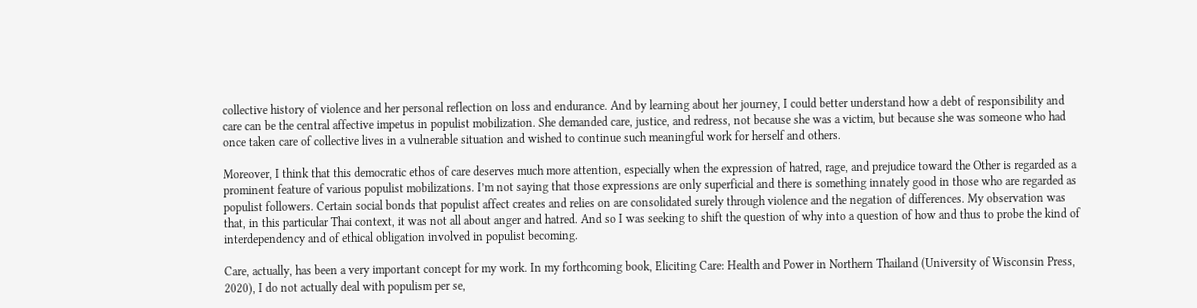collective history of violence and her personal reflection on loss and endurance. And by learning about her journey, I could better understand how a debt of responsibility and care can be the central affective impetus in populist mobilization. She demanded care, justice, and redress, not because she was a victim, but because she was someone who had once taken care of collective lives in a vulnerable situation and wished to continue such meaningful work for herself and others.

Moreover, I think that this democratic ethos of care deserves much more attention, especially when the expression of hatred, rage, and prejudice toward the Other is regarded as a prominent feature of various populist mobilizations. I’m not saying that those expressions are only superficial and there is something innately good in those who are regarded as populist followers. Certain social bonds that populist affect creates and relies on are consolidated surely through violence and the negation of differences. My observation was that, in this particular Thai context, it was not all about anger and hatred. And so I was seeking to shift the question of why into a question of how and thus to probe the kind of interdependency and of ethical obligation involved in populist becoming.

Care, actually, has been a very important concept for my work. In my forthcoming book, Eliciting Care: Health and Power in Northern Thailand (University of Wisconsin Press, 2020), I do not actually deal with populism per se,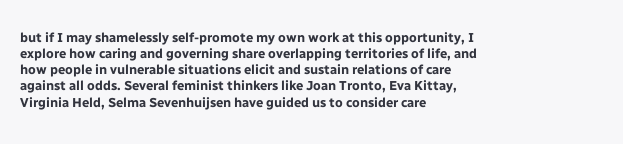but if I may shamelessly self-promote my own work at this opportunity, I explore how caring and governing share overlapping territories of life, and how people in vulnerable situations elicit and sustain relations of care against all odds. Several feminist thinkers like Joan Tronto, Eva Kittay, Virginia Held, Selma Sevenhuijsen have guided us to consider care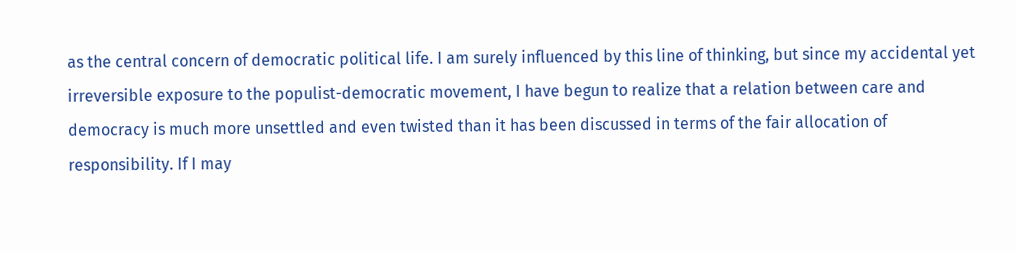as the central concern of democratic political life. I am surely influenced by this line of thinking, but since my accidental yet irreversible exposure to the populist-democratic movement, I have begun to realize that a relation between care and democracy is much more unsettled and even twisted than it has been discussed in terms of the fair allocation of responsibility. If I may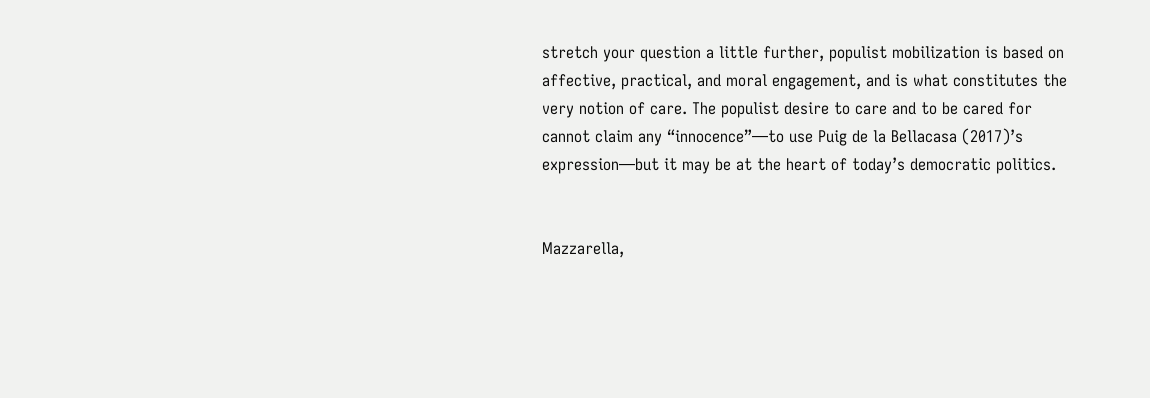stretch your question a little further, populist mobilization is based on affective, practical, and moral engagement, and is what constitutes the very notion of care. The populist desire to care and to be cared for cannot claim any “innocence”—to use Puig de la Bellacasa (2017)’s expression—but it may be at the heart of today’s democratic politics.


Mazzarella,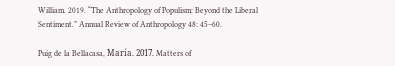William. 2019. “The Anthropology of Populism: Beyond the Liberal Sentiment.” Annual Review of Anthropology 48: 45–60.

Puig de la Bellacasa, María. 2017. Matters of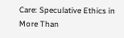Care: Speculative Ethics in More Than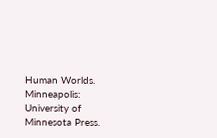Human Worlds. Minneapolis: University of Minnesota Press.